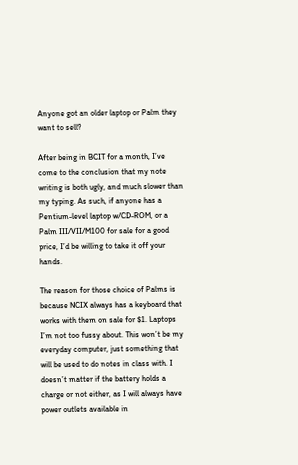Anyone got an older laptop or Palm they want to sell?

After being in BCIT for a month, I’ve come to the conclusion that my note writing is both ugly, and much slower than my typing. As such, if anyone has a Pentium-level laptop w/CD-ROM, or a Palm III/VII/M100 for sale for a good price, I’d be willing to take it off your hands.

The reason for those choice of Palms is because NCIX always has a keyboard that works with them on sale for $1. Laptops I’m not too fussy about. This won’t be my everyday computer, just something that will be used to do notes in class with. I doesn’t matter if the battery holds a charge or not either, as I will always have power outlets available in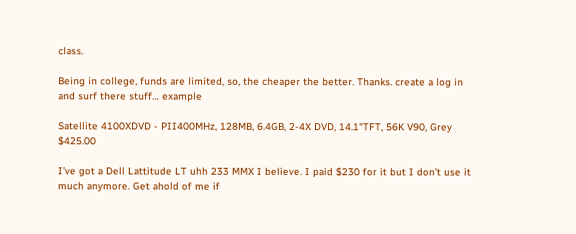class.

Being in college, funds are limited, so, the cheaper the better. Thanks. create a log in and surf there stuff… example

Satellite 4100XDVD - PII400MHz, 128MB, 6.4GB, 2-4X DVD, 14.1"TFT, 56K V90, Grey $425.00

I’ve got a Dell Lattitude LT uhh 233 MMX I believe. I paid $230 for it but I don’t use it much anymore. Get ahold of me if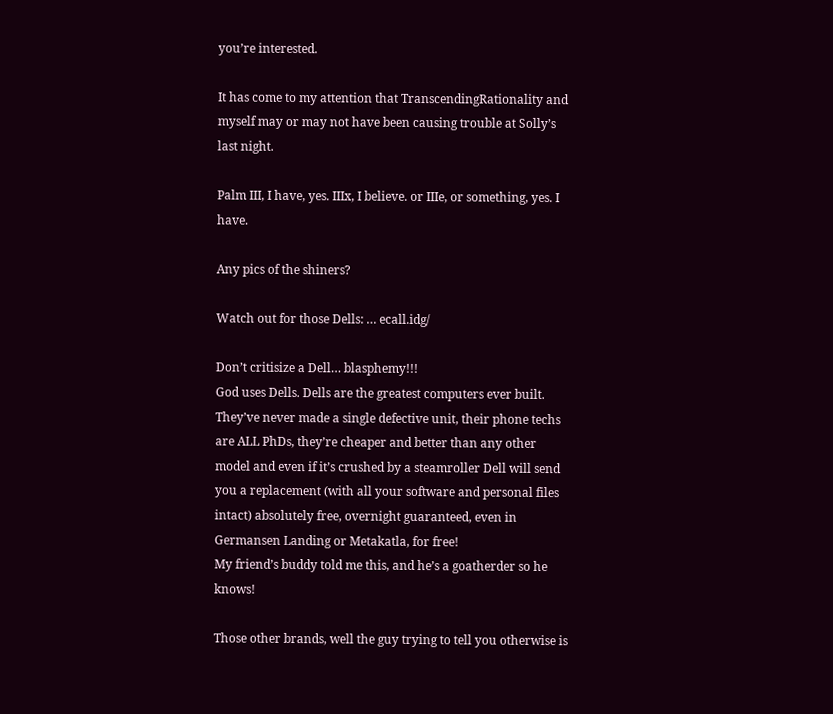you’re interested.

It has come to my attention that TranscendingRationality and myself may or may not have been causing trouble at Solly’s last night.

Palm III, I have, yes. IIIx, I believe. or IIIe, or something, yes. I have.

Any pics of the shiners?

Watch out for those Dells: … ecall.idg/

Don’t critisize a Dell… blasphemy!!!
God uses Dells. Dells are the greatest computers ever built. They’ve never made a single defective unit, their phone techs are ALL PhDs, they’re cheaper and better than any other model and even if it’s crushed by a steamroller Dell will send you a replacement (with all your software and personal files intact) absolutely free, overnight guaranteed, even in Germansen Landing or Metakatla, for free!
My friend’s buddy told me this, and he’s a goatherder so he knows!

Those other brands, well the guy trying to tell you otherwise is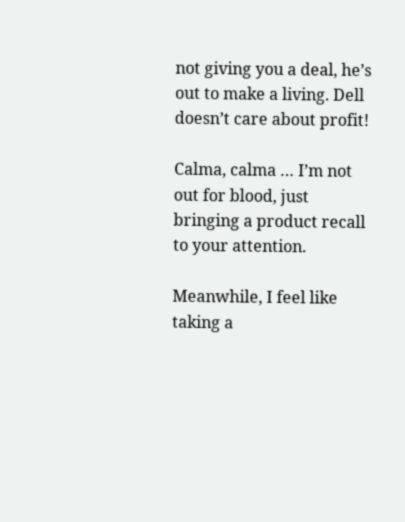not giving you a deal, he’s out to make a living. Dell doesn’t care about profit!

Calma, calma … I’m not out for blood, just bringing a product recall to your attention.

Meanwhile, I feel like taking a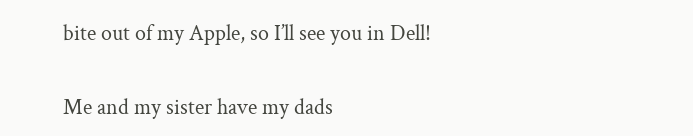bite out of my Apple, so I’ll see you in Dell!

Me and my sister have my dads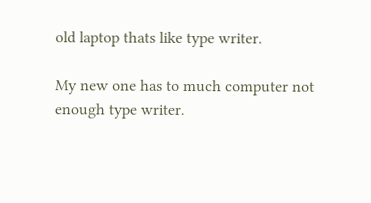old laptop thats like type writer.

My new one has to much computer not enough type writer.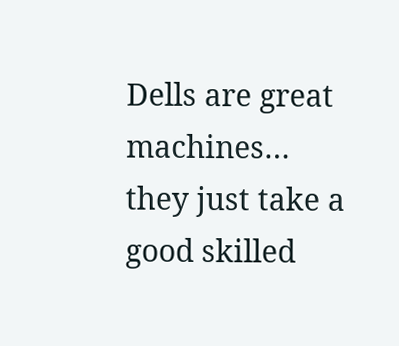Dells are great machines… they just take a good skilled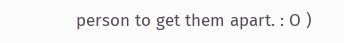person to get them apart. : O )